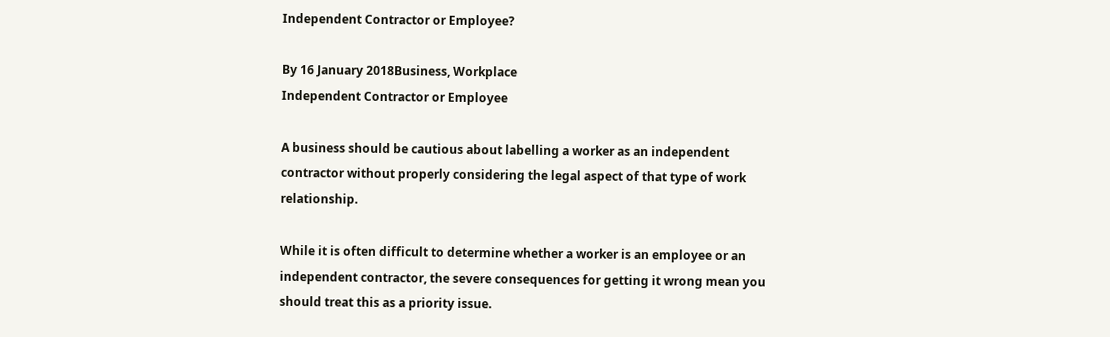Independent Contractor or Employee?

By 16 January 2018Business, Workplace
Independent Contractor or Employee

A business should be cautious about labelling a worker as an independent contractor without properly considering the legal aspect of that type of work relationship.

While it is often difficult to determine whether a worker is an employee or an independent contractor, the severe consequences for getting it wrong mean you should treat this as a priority issue.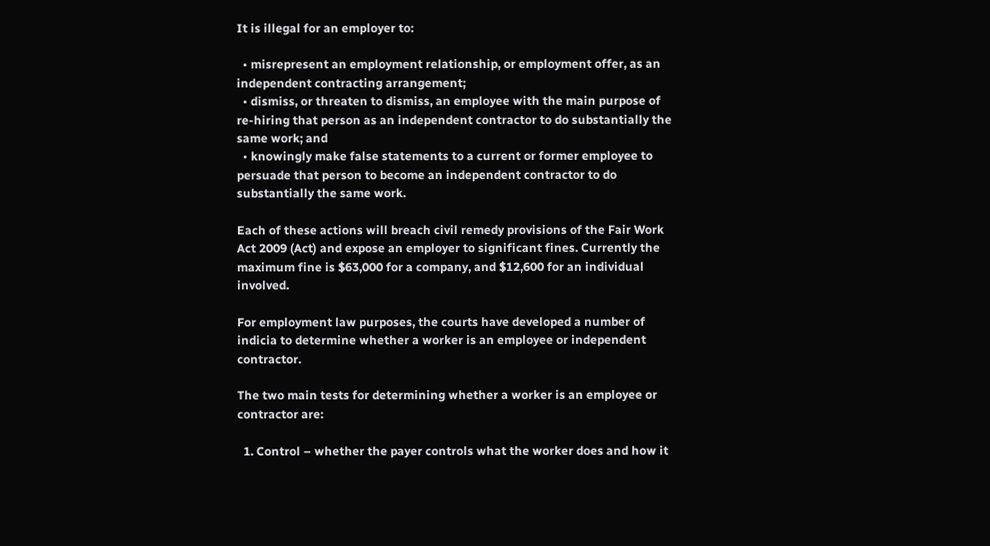It is illegal for an employer to:

  • misrepresent an employment relationship, or employment offer, as an independent contracting arrangement;
  • dismiss, or threaten to dismiss, an employee with the main purpose of re-hiring that person as an independent contractor to do substantially the same work; and
  • knowingly make false statements to a current or former employee to persuade that person to become an independent contractor to do substantially the same work.

Each of these actions will breach civil remedy provisions of the Fair Work Act 2009 (Act) and expose an employer to significant fines. Currently the maximum fine is $63,000 for a company, and $12,600 for an individual involved.

For employment law purposes, the courts have developed a number of indicia to determine whether a worker is an employee or independent contractor.

The two main tests for determining whether a worker is an employee or contractor are:

  1. Control – whether the payer controls what the worker does and how it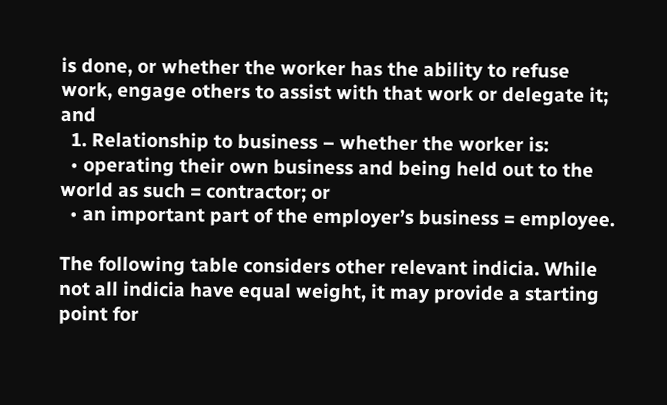is done, or whether the worker has the ability to refuse work, engage others to assist with that work or delegate it; and
  1. Relationship to business – whether the worker is:
  • operating their own business and being held out to the world as such = contractor; or
  • an important part of the employer’s business = employee.

The following table considers other relevant indicia. While not all indicia have equal weight, it may provide a starting point for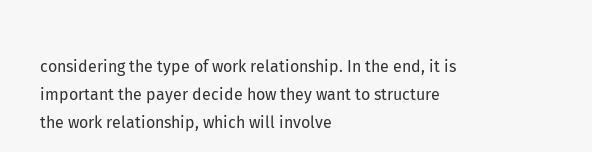considering the type of work relationship. In the end, it is important the payer decide how they want to structure the work relationship, which will involve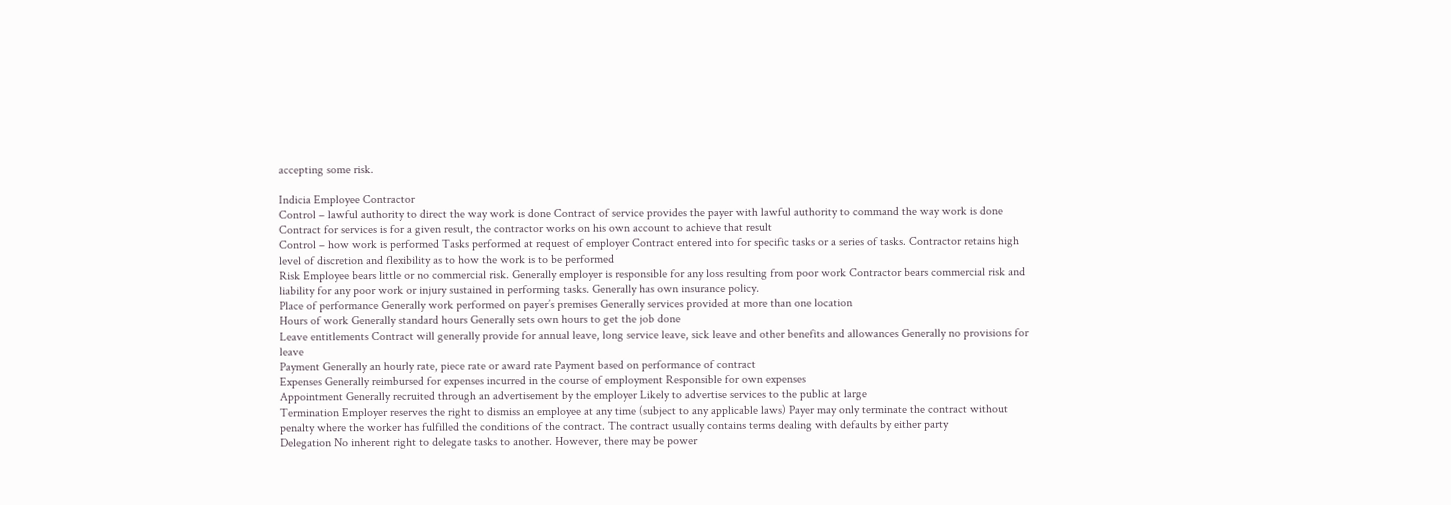accepting some risk.

Indicia Employee Contractor
Control – lawful authority to direct the way work is done Contract of service provides the payer with lawful authority to command the way work is done Contract for services is for a given result, the contractor works on his own account to achieve that result
Control – how work is performed Tasks performed at request of employer Contract entered into for specific tasks or a series of tasks. Contractor retains high level of discretion and flexibility as to how the work is to be performed
Risk Employee bears little or no commercial risk. Generally employer is responsible for any loss resulting from poor work Contractor bears commercial risk and liability for any poor work or injury sustained in performing tasks. Generally has own insurance policy.
Place of performance Generally work performed on payer’s premises Generally services provided at more than one location
Hours of work Generally standard hours Generally sets own hours to get the job done
Leave entitlements Contract will generally provide for annual leave, long service leave, sick leave and other benefits and allowances Generally no provisions for leave
Payment Generally an hourly rate, piece rate or award rate Payment based on performance of contract
Expenses Generally reimbursed for expenses incurred in the course of employment Responsible for own expenses
Appointment Generally recruited through an advertisement by the employer Likely to advertise services to the public at large
Termination Employer reserves the right to dismiss an employee at any time (subject to any applicable laws) Payer may only terminate the contract without penalty where the worker has fulfilled the conditions of the contract. The contract usually contains terms dealing with defaults by either party
Delegation No inherent right to delegate tasks to another. However, there may be power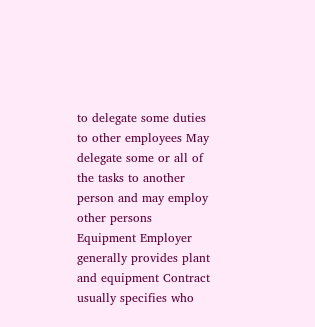to delegate some duties to other employees May delegate some or all of the tasks to another person and may employ other persons
Equipment Employer generally provides plant and equipment Contract usually specifies who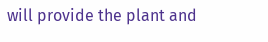will provide the plant and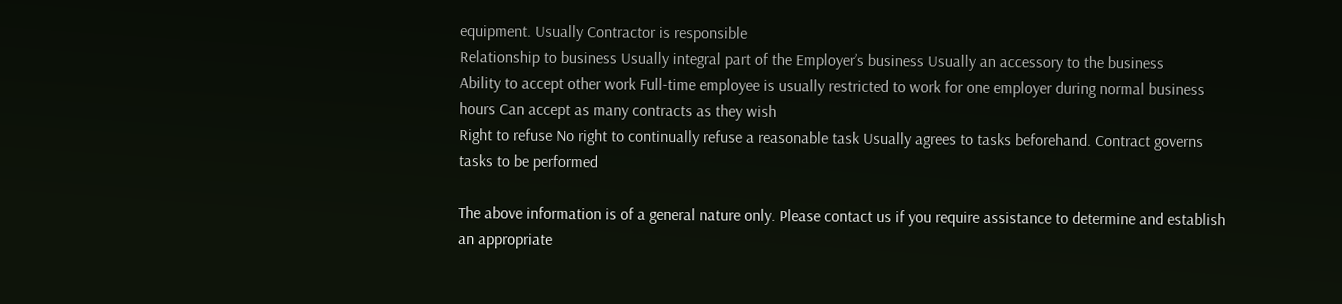equipment. Usually Contractor is responsible
Relationship to business Usually integral part of the Employer’s business Usually an accessory to the business
Ability to accept other work Full-time employee is usually restricted to work for one employer during normal business hours Can accept as many contracts as they wish
Right to refuse No right to continually refuse a reasonable task Usually agrees to tasks beforehand. Contract governs tasks to be performed

The above information is of a general nature only. Please contact us if you require assistance to determine and establish an appropriate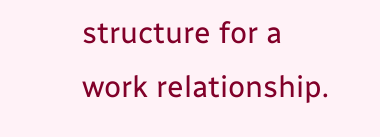structure for a work relationship.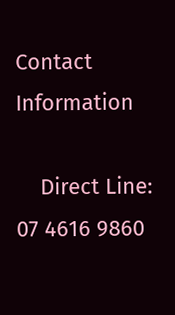Contact Information

    Direct Line: 07 4616 9860